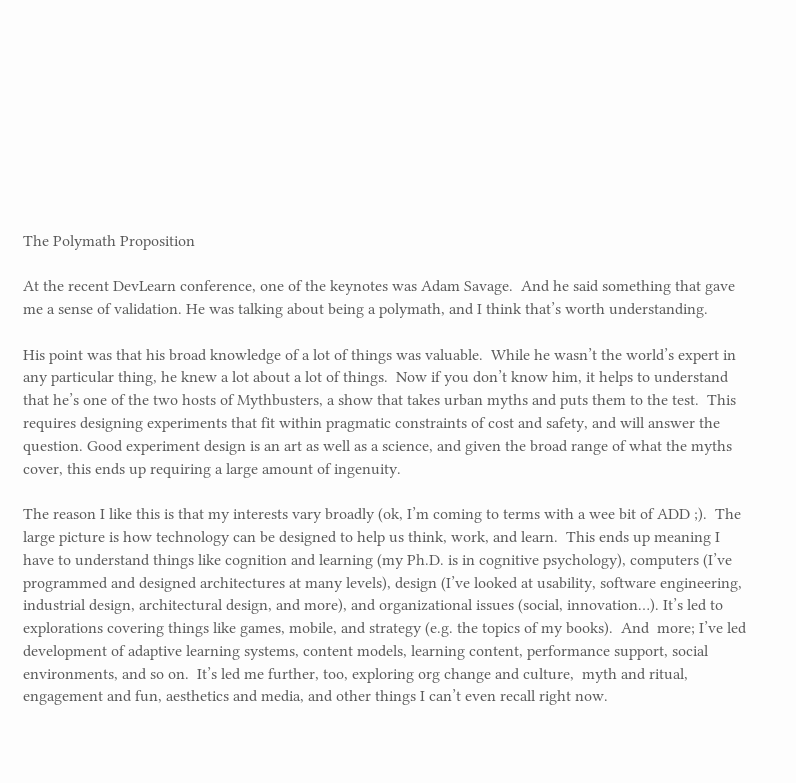The Polymath Proposition

At the recent DevLearn conference, one of the keynotes was Adam Savage.  And he said something that gave me a sense of validation. He was talking about being a polymath, and I think that’s worth understanding.

His point was that his broad knowledge of a lot of things was valuable.  While he wasn’t the world’s expert in any particular thing, he knew a lot about a lot of things.  Now if you don’t know him, it helps to understand that he’s one of the two hosts of Mythbusters, a show that takes urban myths and puts them to the test.  This requires designing experiments that fit within pragmatic constraints of cost and safety, and will answer the question. Good experiment design is an art as well as a science, and given the broad range of what the myths cover, this ends up requiring a large amount of ingenuity.

The reason I like this is that my interests vary broadly (ok, I’m coming to terms with a wee bit of ADD ;).  The large picture is how technology can be designed to help us think, work, and learn.  This ends up meaning I have to understand things like cognition and learning (my Ph.D. is in cognitive psychology), computers (I’ve programmed and designed architectures at many levels), design (I’ve looked at usability, software engineering, industrial design, architectural design, and more), and organizational issues (social, innovation…). It’s led to explorations covering things like games, mobile, and strategy (e.g. the topics of my books).  And  more; I’ve led development of adaptive learning systems, content models, learning content, performance support, social environments, and so on.  It’s led me further, too, exploring org change and culture,  myth and ritual,  engagement and fun, aesthetics and media, and other things I can’t even recall right now.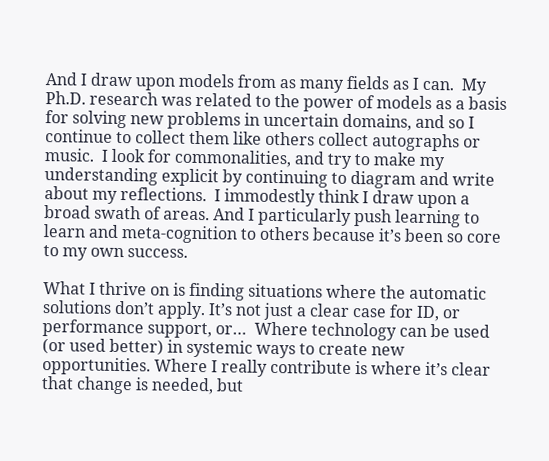And I draw upon models from as many fields as I can.  My Ph.D. research was related to the power of models as a basis for solving new problems in uncertain domains, and so I continue to collect them like others collect autographs or music.  I look for commonalities, and try to make my understanding explicit by continuing to diagram and write about my reflections.  I immodestly think I draw upon a broad swath of areas. And I particularly push learning to learn and meta-cognition to others because it’s been so core to my own success.

What I thrive on is finding situations where the automatic solutions don’t apply. It’s not just a clear case for ID, or performance support, or…  Where technology can be used (or used better) in systemic ways to create new opportunities. Where I really contribute is where it’s clear that change is needed, but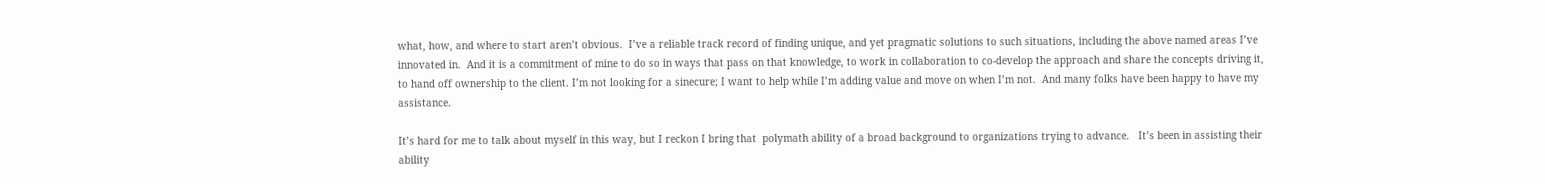what, how, and where to start aren’t obvious.  I’ve a reliable track record of finding unique, and yet pragmatic solutions to such situations, including the above named areas I’ve innovated in.  And it is a commitment of mine to do so in ways that pass on that knowledge, to work in collaboration to co-develop the approach and share the concepts driving it, to hand off ownership to the client. I’m not looking for a sinecure; I want to help while I’m adding value and move on when I’m not.  And many folks have been happy to have my assistance.

It’s hard for me to talk about myself in this way, but I reckon I bring that  polymath ability of a broad background to organizations trying to advance.   It’s been in assisting their ability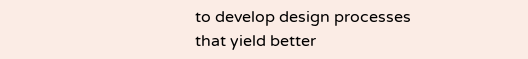to develop design processes that yield better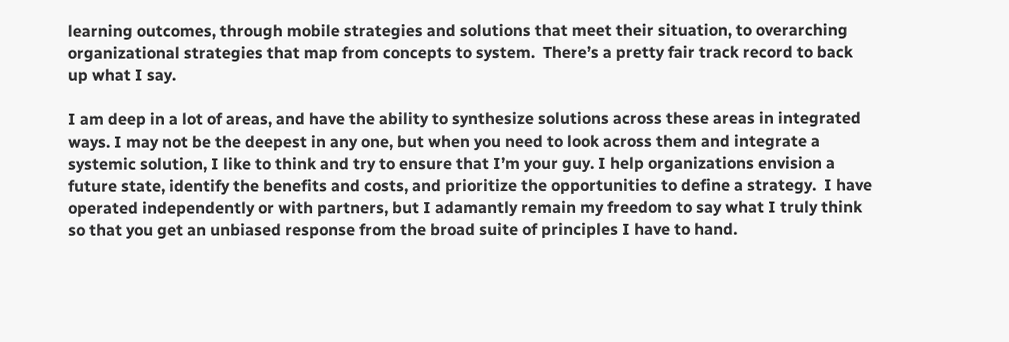learning outcomes, through mobile strategies and solutions that meet their situation, to overarching organizational strategies that map from concepts to system.  There’s a pretty fair track record to back up what I say.

I am deep in a lot of areas, and have the ability to synthesize solutions across these areas in integrated ways. I may not be the deepest in any one, but when you need to look across them and integrate a systemic solution, I like to think and try to ensure that I’m your guy. I help organizations envision a future state, identify the benefits and costs, and prioritize the opportunities to define a strategy.  I have operated independently or with partners, but I adamantly remain my freedom to say what I truly think so that you get an unbiased response from the broad suite of principles I have to hand.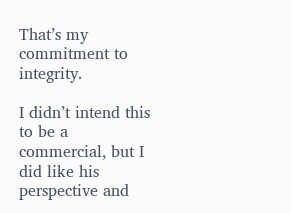That’s my commitment to integrity.

I didn’t intend this to be a commercial, but I did like his perspective and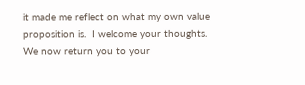it made me reflect on what my own value proposition is.  I welcome your thoughts.  We now return you to your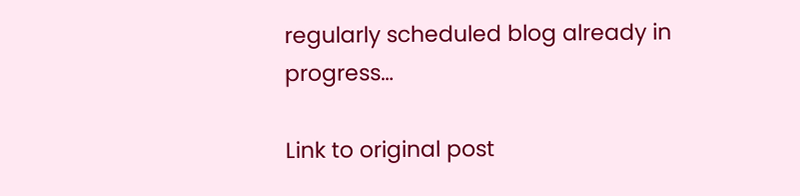regularly scheduled blog already in progress…

Link to original post